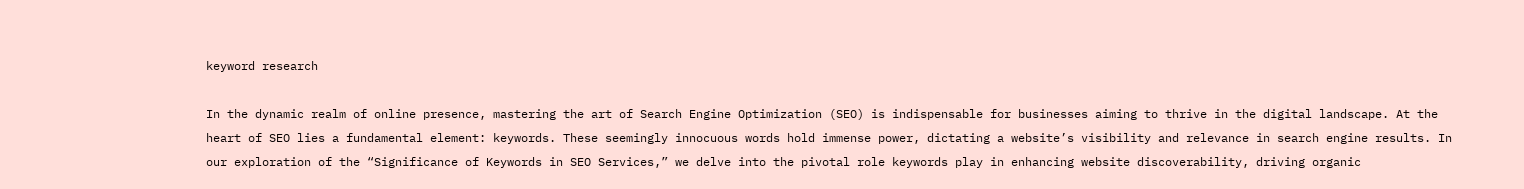keyword research

In the dynamic realm of online presence, mastering the art of Search Engine Optimization (SEO) is indispensable for businesses aiming to thrive in the digital landscape. At the heart of SEO lies a fundamental element: keywords. These seemingly innocuous words hold immense power, dictating a website’s visibility and relevance in search engine results. In our exploration of the “Significance of Keywords in SEO Services,” we delve into the pivotal role keywords play in enhancing website discoverability, driving organic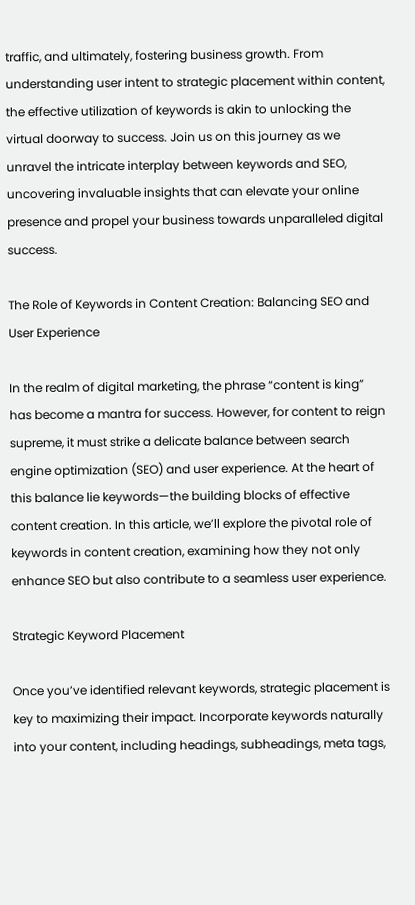traffic, and ultimately, fostering business growth. From understanding user intent to strategic placement within content, the effective utilization of keywords is akin to unlocking the virtual doorway to success. Join us on this journey as we unravel the intricate interplay between keywords and SEO, uncovering invaluable insights that can elevate your online presence and propel your business towards unparalleled digital success.

The Role of Keywords in Content Creation: Balancing SEO and User Experience

In the realm of digital marketing, the phrase “content is king” has become a mantra for success. However, for content to reign supreme, it must strike a delicate balance between search engine optimization (SEO) and user experience. At the heart of this balance lie keywords—the building blocks of effective content creation. In this article, we’ll explore the pivotal role of keywords in content creation, examining how they not only enhance SEO but also contribute to a seamless user experience.

Strategic Keyword Placement

Once you’ve identified relevant keywords, strategic placement is key to maximizing their impact. Incorporate keywords naturally into your content, including headings, subheadings, meta tags,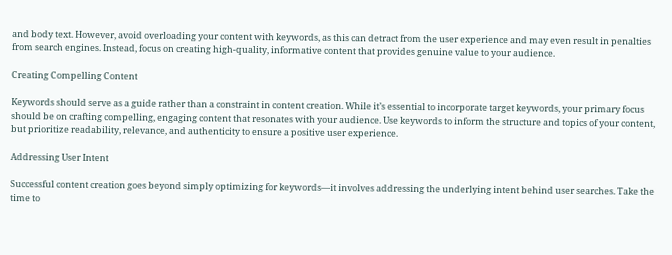and body text. However, avoid overloading your content with keywords, as this can detract from the user experience and may even result in penalties from search engines. Instead, focus on creating high-quality, informative content that provides genuine value to your audience.

Creating Compelling Content

Keywords should serve as a guide rather than a constraint in content creation. While it’s essential to incorporate target keywords, your primary focus should be on crafting compelling, engaging content that resonates with your audience. Use keywords to inform the structure and topics of your content, but prioritize readability, relevance, and authenticity to ensure a positive user experience.

Addressing User Intent

Successful content creation goes beyond simply optimizing for keywords—it involves addressing the underlying intent behind user searches. Take the time to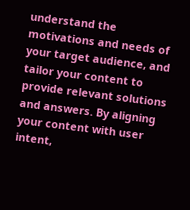understand the motivations and needs of your target audience, and tailor your content to provide relevant solutions and answers. By aligning your content with user intent,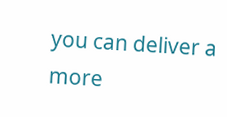you can deliver a more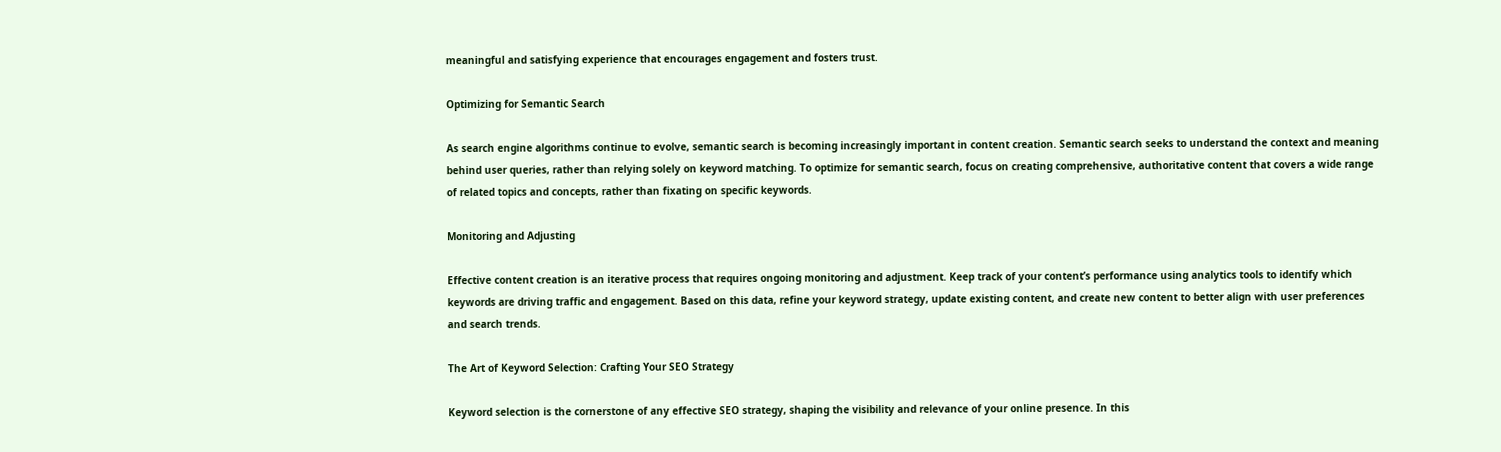meaningful and satisfying experience that encourages engagement and fosters trust.

Optimizing for Semantic Search

As search engine algorithms continue to evolve, semantic search is becoming increasingly important in content creation. Semantic search seeks to understand the context and meaning behind user queries, rather than relying solely on keyword matching. To optimize for semantic search, focus on creating comprehensive, authoritative content that covers a wide range of related topics and concepts, rather than fixating on specific keywords.

Monitoring and Adjusting

Effective content creation is an iterative process that requires ongoing monitoring and adjustment. Keep track of your content’s performance using analytics tools to identify which keywords are driving traffic and engagement. Based on this data, refine your keyword strategy, update existing content, and create new content to better align with user preferences and search trends.

The Art of Keyword Selection: Crafting Your SEO Strategy

Keyword selection is the cornerstone of any effective SEO strategy, shaping the visibility and relevance of your online presence. In this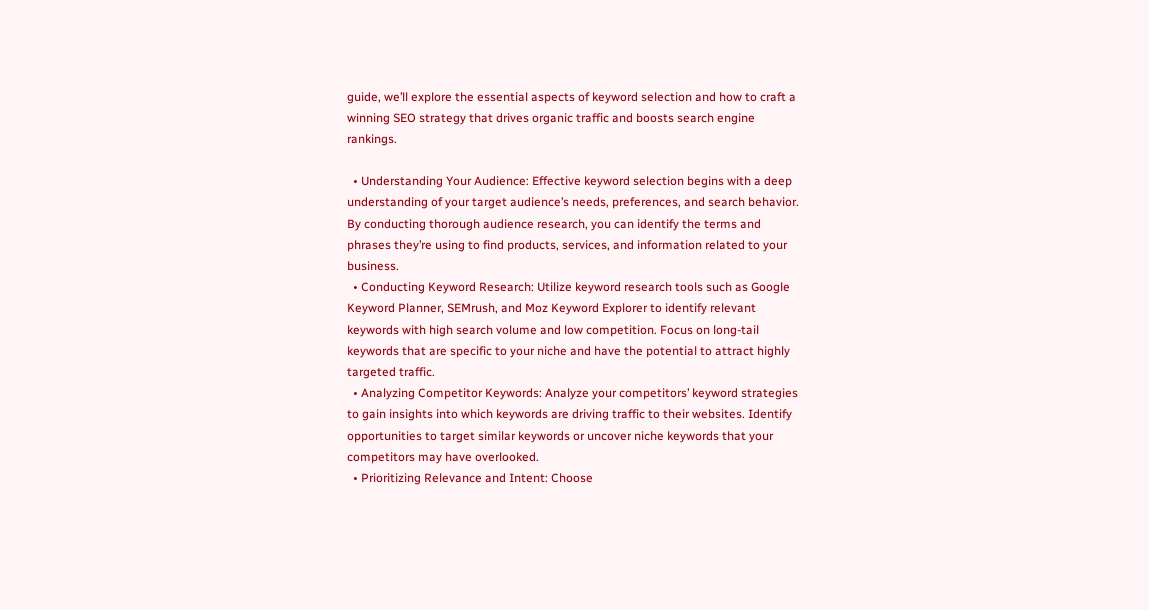guide, we’ll explore the essential aspects of keyword selection and how to craft a winning SEO strategy that drives organic traffic and boosts search engine rankings.

  • Understanding Your Audience: Effective keyword selection begins with a deep understanding of your target audience’s needs, preferences, and search behavior. By conducting thorough audience research, you can identify the terms and phrases they’re using to find products, services, and information related to your business.
  • Conducting Keyword Research: Utilize keyword research tools such as Google Keyword Planner, SEMrush, and Moz Keyword Explorer to identify relevant keywords with high search volume and low competition. Focus on long-tail keywords that are specific to your niche and have the potential to attract highly targeted traffic.
  • Analyzing Competitor Keywords: Analyze your competitors’ keyword strategies to gain insights into which keywords are driving traffic to their websites. Identify opportunities to target similar keywords or uncover niche keywords that your competitors may have overlooked.
  • Prioritizing Relevance and Intent: Choose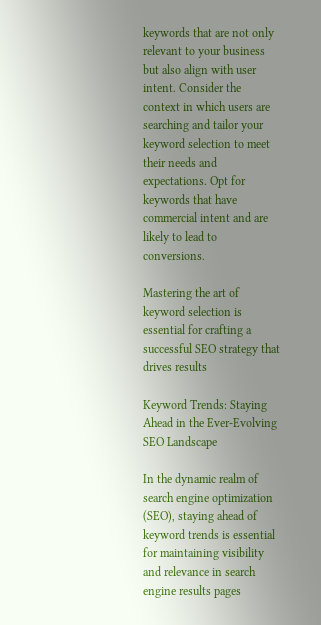keywords that are not only relevant to your business but also align with user intent. Consider the context in which users are searching and tailor your keyword selection to meet their needs and expectations. Opt for keywords that have commercial intent and are likely to lead to conversions.

Mastering the art of keyword selection is essential for crafting a successful SEO strategy that drives results

Keyword Trends: Staying Ahead in the Ever-Evolving SEO Landscape

In the dynamic realm of search engine optimization (SEO), staying ahead of keyword trends is essential for maintaining visibility and relevance in search engine results pages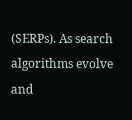(SERPs). As search algorithms evolve and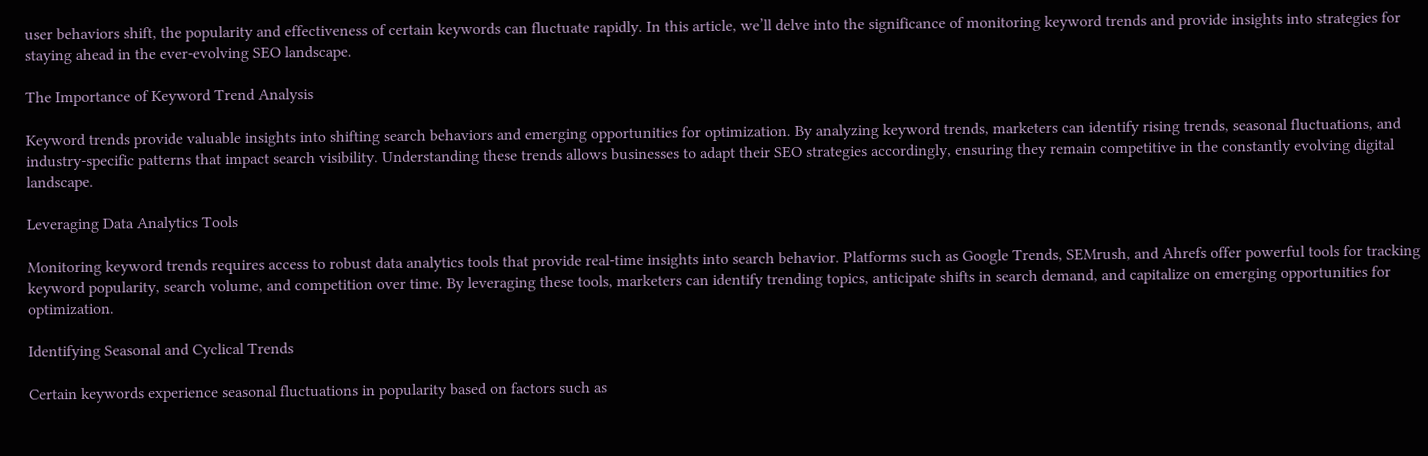user behaviors shift, the popularity and effectiveness of certain keywords can fluctuate rapidly. In this article, we’ll delve into the significance of monitoring keyword trends and provide insights into strategies for staying ahead in the ever-evolving SEO landscape.

The Importance of Keyword Trend Analysis

Keyword trends provide valuable insights into shifting search behaviors and emerging opportunities for optimization. By analyzing keyword trends, marketers can identify rising trends, seasonal fluctuations, and industry-specific patterns that impact search visibility. Understanding these trends allows businesses to adapt their SEO strategies accordingly, ensuring they remain competitive in the constantly evolving digital landscape.

Leveraging Data Analytics Tools

Monitoring keyword trends requires access to robust data analytics tools that provide real-time insights into search behavior. Platforms such as Google Trends, SEMrush, and Ahrefs offer powerful tools for tracking keyword popularity, search volume, and competition over time. By leveraging these tools, marketers can identify trending topics, anticipate shifts in search demand, and capitalize on emerging opportunities for optimization.

Identifying Seasonal and Cyclical Trends

Certain keywords experience seasonal fluctuations in popularity based on factors such as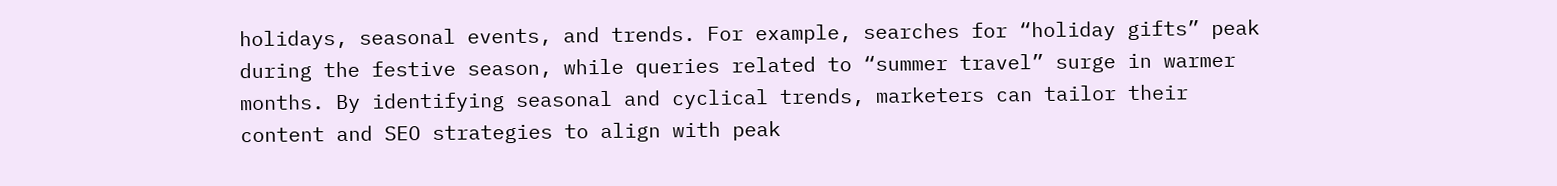holidays, seasonal events, and trends. For example, searches for “holiday gifts” peak during the festive season, while queries related to “summer travel” surge in warmer months. By identifying seasonal and cyclical trends, marketers can tailor their content and SEO strategies to align with peak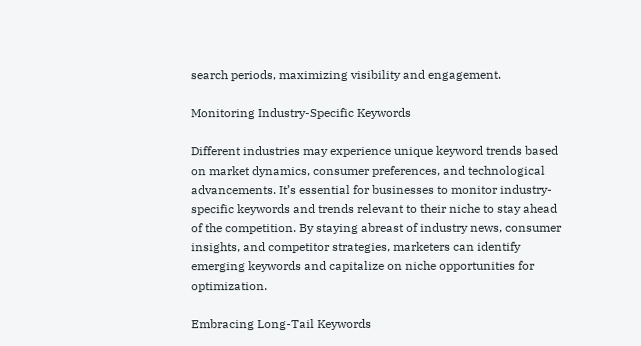search periods, maximizing visibility and engagement.

Monitoring Industry-Specific Keywords

Different industries may experience unique keyword trends based on market dynamics, consumer preferences, and technological advancements. It’s essential for businesses to monitor industry-specific keywords and trends relevant to their niche to stay ahead of the competition. By staying abreast of industry news, consumer insights, and competitor strategies, marketers can identify emerging keywords and capitalize on niche opportunities for optimization.

Embracing Long-Tail Keywords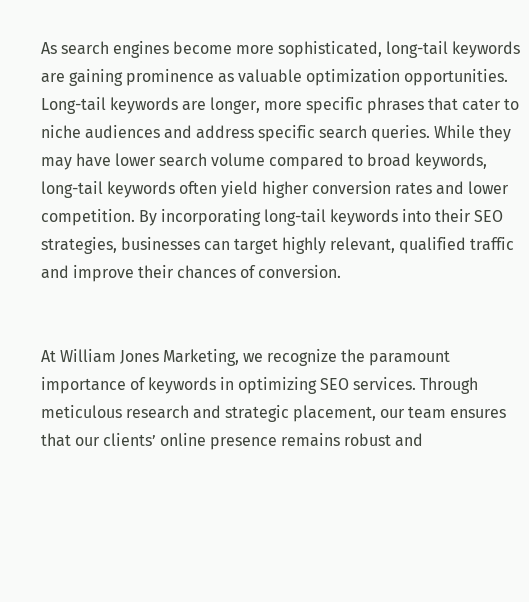As search engines become more sophisticated, long-tail keywords are gaining prominence as valuable optimization opportunities. Long-tail keywords are longer, more specific phrases that cater to niche audiences and address specific search queries. While they may have lower search volume compared to broad keywords, long-tail keywords often yield higher conversion rates and lower competition. By incorporating long-tail keywords into their SEO strategies, businesses can target highly relevant, qualified traffic and improve their chances of conversion.


At William Jones Marketing, we recognize the paramount importance of keywords in optimizing SEO services. Through meticulous research and strategic placement, our team ensures that our clients’ online presence remains robust and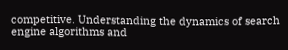competitive. Understanding the dynamics of search engine algorithms and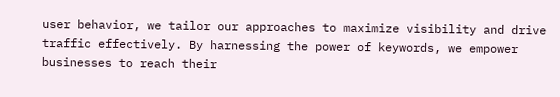user behavior, we tailor our approaches to maximize visibility and drive traffic effectively. By harnessing the power of keywords, we empower businesses to reach their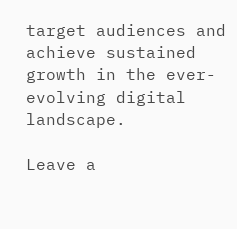target audiences and achieve sustained growth in the ever-evolving digital landscape.

Leave a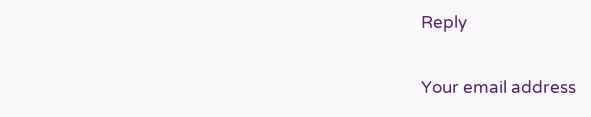Reply

Your email address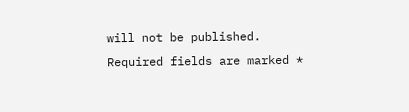will not be published. Required fields are marked *